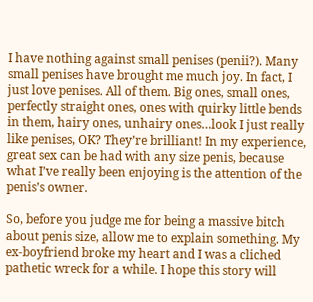I have nothing against small penises (penii?). Many small penises have brought me much joy. In fact, I just love penises. All of them. Big ones, small ones, perfectly straight ones, ones with quirky little bends in them, hairy ones, unhairy ones…look I just really like penises, OK? They’re brilliant! In my experience, great sex can be had with any size penis, because what I’ve really been enjoying is the attention of the penis’s owner.

So, before you judge me for being a massive bitch about penis size, allow me to explain something. My ex-boyfriend broke my heart and I was a cliched pathetic wreck for a while. I hope this story will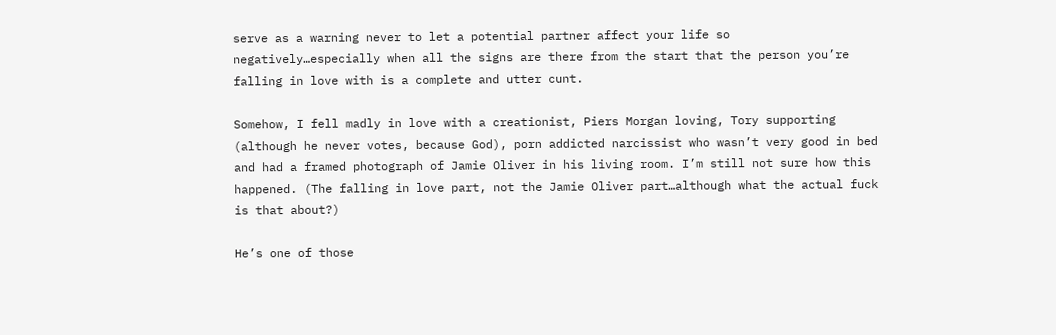serve as a warning never to let a potential partner affect your life so negatively…especially when all the signs are there from the start that the person you’re falling in love with is a complete and utter cunt.

Somehow, I fell madly in love with a creationist, Piers Morgan loving, Tory supporting (although he never votes, because God), porn addicted narcissist who wasn’t very good in bed and had a framed photograph of Jamie Oliver in his living room. I’m still not sure how this happened. (The falling in love part, not the Jamie Oliver part…although what the actual fuck is that about?)

He’s one of those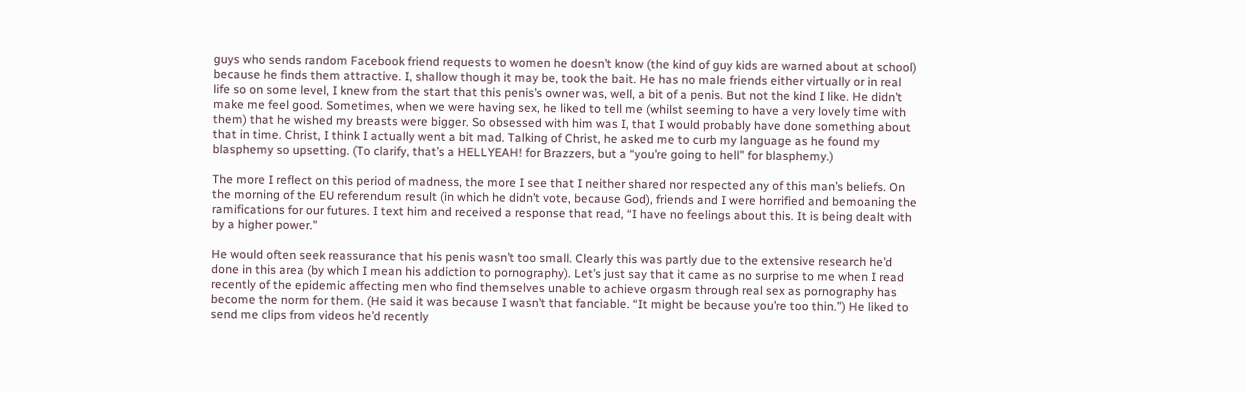guys who sends random Facebook friend requests to women he doesn’t know (the kind of guy kids are warned about at school) because he finds them attractive. I, shallow though it may be, took the bait. He has no male friends either virtually or in real life so on some level, I knew from the start that this penis’s owner was, well, a bit of a penis. But not the kind I like. He didn’t make me feel good. Sometimes, when we were having sex, he liked to tell me (whilst seeming to have a very lovely time with them) that he wished my breasts were bigger. So obsessed with him was I, that I would probably have done something about that in time. Christ, I think I actually went a bit mad. Talking of Christ, he asked me to curb my language as he found my blasphemy so upsetting. (To clarify, that’s a HELLYEAH! for Brazzers, but a “you’re going to hell” for blasphemy.)

The more I reflect on this period of madness, the more I see that I neither shared nor respected any of this man’s beliefs. On the morning of the EU referendum result (in which he didn’t vote, because God), friends and I were horrified and bemoaning the ramifications for our futures. I text him and received a response that read, “I have no feelings about this. It is being dealt with by a higher power.”

He would often seek reassurance that his penis wasn’t too small. Clearly this was partly due to the extensive research he’d done in this area (by which I mean his addiction to pornography). Let’s just say that it came as no surprise to me when I read recently of the epidemic affecting men who find themselves unable to achieve orgasm through real sex as pornography has become the norm for them. (He said it was because I wasn’t that fanciable. “It might be because you’re too thin.”) He liked to send me clips from videos he’d recently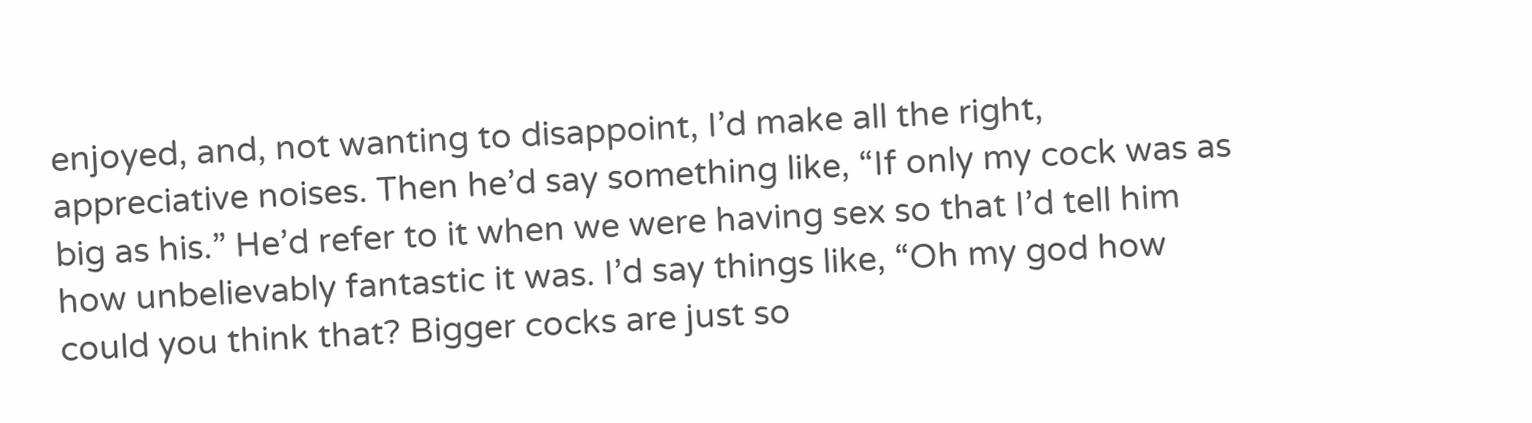enjoyed, and, not wanting to disappoint, I’d make all the right, appreciative noises. Then he’d say something like, “If only my cock was as big as his.” He’d refer to it when we were having sex so that I’d tell him how unbelievably fantastic it was. I’d say things like, “Oh my god how could you think that? Bigger cocks are just so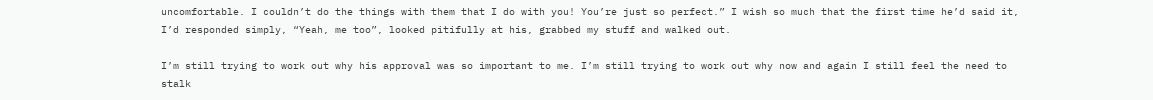uncomfortable. I couldn’t do the things with them that I do with you! You’re just so perfect.” I wish so much that the first time he’d said it, I’d responded simply, “Yeah, me too”, looked pitifully at his, grabbed my stuff and walked out.

I’m still trying to work out why his approval was so important to me. I’m still trying to work out why now and again I still feel the need to stalk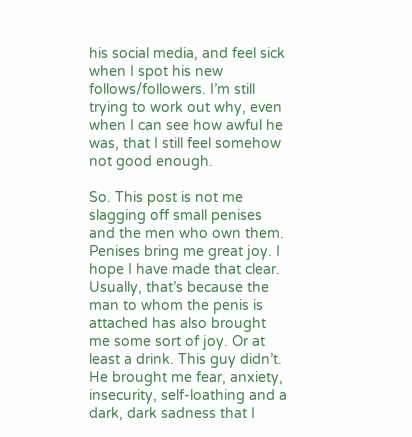his social media, and feel sick when I spot his new follows/followers. I’m still trying to work out why, even when I can see how awful he was, that I still feel somehow not good enough.

So. This post is not me slagging off small penises and the men who own them. Penises bring me great joy. I hope I have made that clear. Usually, that’s because the man to whom the penis is attached has also brought me some sort of joy. Or at least a drink. This guy didn’t. He brought me fear, anxiety, insecurity, self-loathing and a dark, dark sadness that I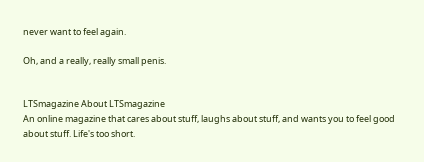never want to feel again.

Oh, and a really, really small penis.


LTSmagazine About LTSmagazine
An online magazine that cares about stuff, laughs about stuff, and wants you to feel good about stuff. Life's too short.